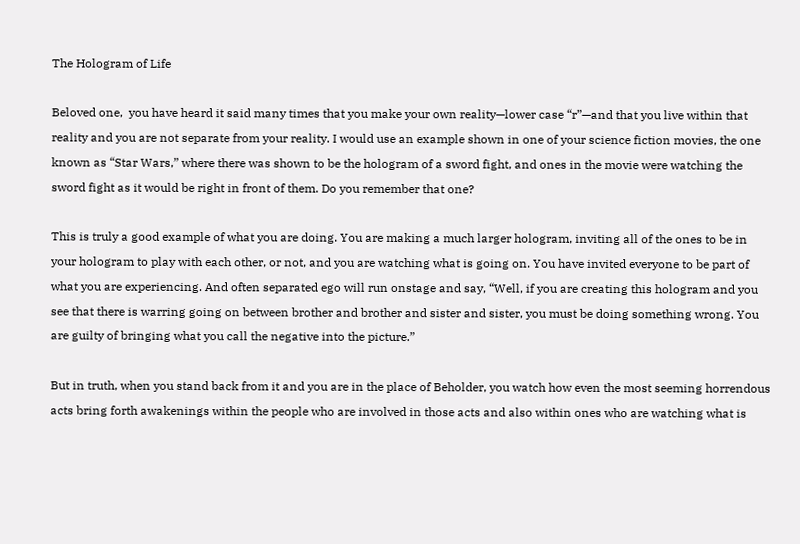The Hologram of Life

Beloved one,  you have heard it said many times that you make your own reality—lower case “r”—and that you live within that reality and you are not separate from your reality. I would use an example shown in one of your science fiction movies, the one known as “Star Wars,” where there was shown to be the hologram of a sword fight, and ones in the movie were watching the sword fight as it would be right in front of them. Do you remember that one?

This is truly a good example of what you are doing. You are making a much larger hologram, inviting all of the ones to be in your hologram to play with each other, or not, and you are watching what is going on. You have invited everyone to be part of what you are experiencing. And often separated ego will run onstage and say, “Well, if you are creating this hologram and you see that there is warring going on between brother and brother and sister and sister, you must be doing something wrong. You are guilty of bringing what you call the negative into the picture.”

But in truth, when you stand back from it and you are in the place of Beholder, you watch how even the most seeming horrendous acts bring forth awakenings within the people who are involved in those acts and also within ones who are watching what is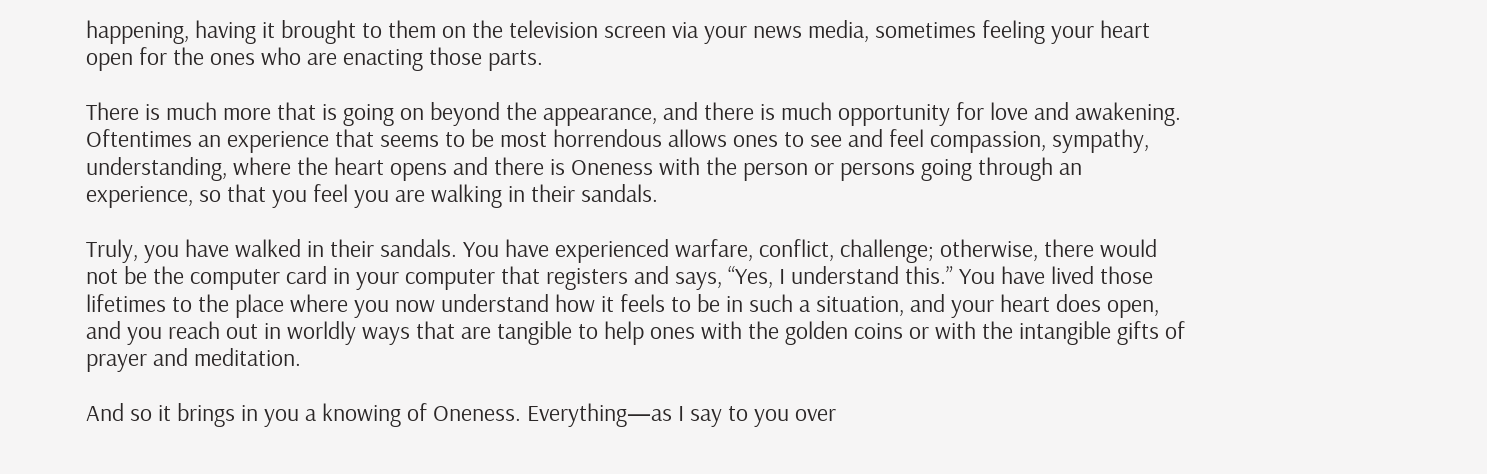happening, having it brought to them on the television screen via your news media, sometimes feeling your heart open for the ones who are enacting those parts.

There is much more that is going on beyond the appearance, and there is much opportunity for love and awakening. Oftentimes an experience that seems to be most horrendous allows ones to see and feel compassion, sympathy, understanding, where the heart opens and there is Oneness with the person or persons going through an experience, so that you feel you are walking in their sandals.

Truly, you have walked in their sandals. You have experienced warfare, conflict, challenge; otherwise, there would not be the computer card in your computer that registers and says, “Yes, I understand this.” You have lived those lifetimes to the place where you now understand how it feels to be in such a situation, and your heart does open, and you reach out in worldly ways that are tangible to help ones with the golden coins or with the intangible gifts of prayer and meditation.

And so it brings in you a knowing of Oneness. Everything—as I say to you over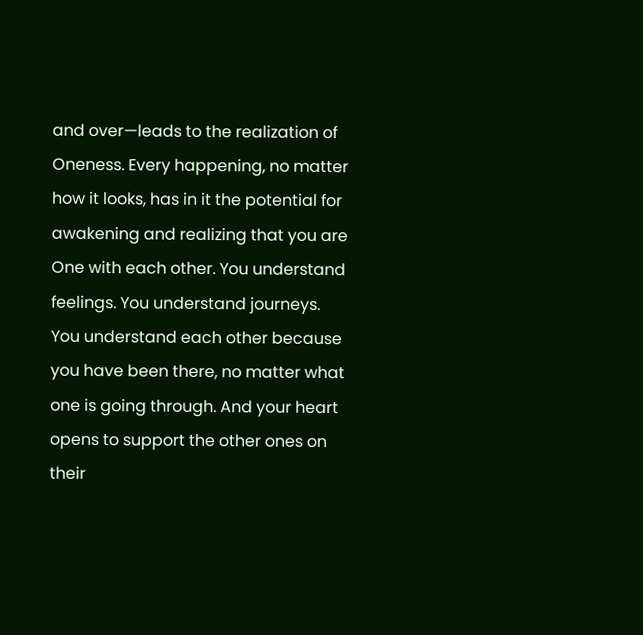and over—leads to the realization of Oneness. Every happening, no matter how it looks, has in it the potential for awakening and realizing that you are One with each other. You understand feelings. You understand journeys. You understand each other because you have been there, no matter what one is going through. And your heart opens to support the other ones on their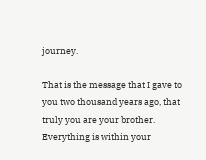journey.

That is the message that I gave to you two thousand years ago, that truly you are your brother. Everything is within your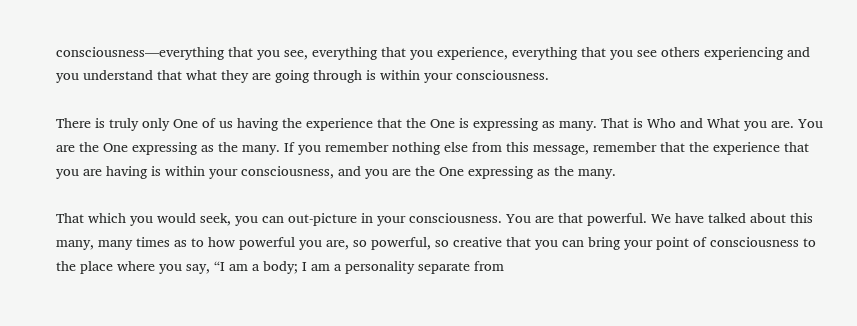consciousness—everything that you see, everything that you experience, everything that you see others experiencing and you understand that what they are going through is within your consciousness.

There is truly only One of us having the experience that the One is expressing as many. That is Who and What you are. You are the One expressing as the many. If you remember nothing else from this message, remember that the experience that you are having is within your consciousness, and you are the One expressing as the many.

That which you would seek, you can out-picture in your consciousness. You are that powerful. We have talked about this many, many times as to how powerful you are, so powerful, so creative that you can bring your point of consciousness to the place where you say, “I am a body; I am a personality separate from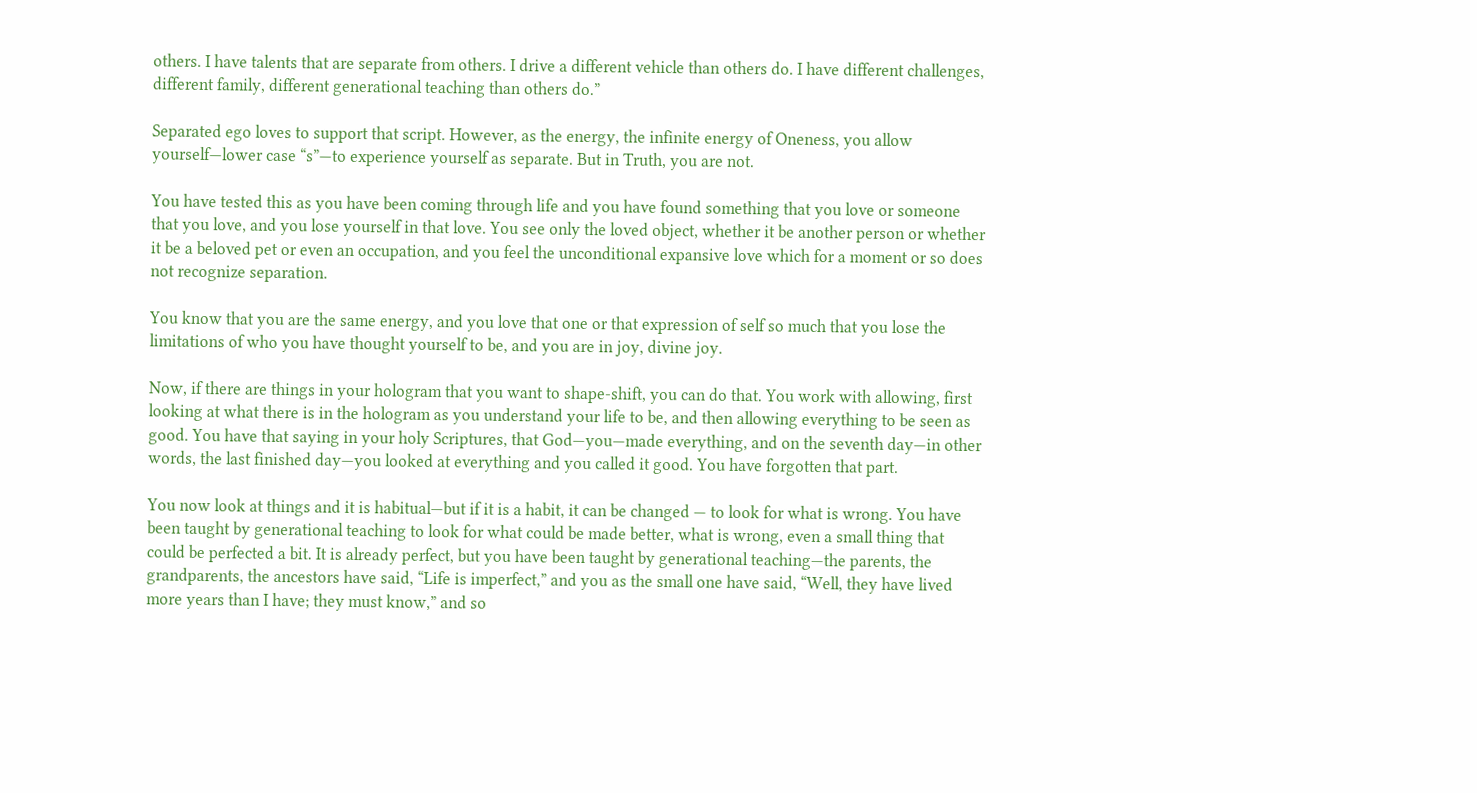others. I have talents that are separate from others. I drive a different vehicle than others do. I have different challenges, different family, different generational teaching than others do.”

Separated ego loves to support that script. However, as the energy, the infinite energy of Oneness, you allow yourself—lower case “s”—to experience yourself as separate. But in Truth, you are not.

You have tested this as you have been coming through life and you have found something that you love or someone that you love, and you lose yourself in that love. You see only the loved object, whether it be another person or whether it be a beloved pet or even an occupation, and you feel the unconditional expansive love which for a moment or so does not recognize separation.

You know that you are the same energy, and you love that one or that expression of self so much that you lose the limitations of who you have thought yourself to be, and you are in joy, divine joy.

Now, if there are things in your hologram that you want to shape-shift, you can do that. You work with allowing, first looking at what there is in the hologram as you understand your life to be, and then allowing everything to be seen as good. You have that saying in your holy Scriptures, that God—you—made everything, and on the seventh day—in other words, the last finished day—you looked at everything and you called it good. You have forgotten that part.

You now look at things and it is habitual—but if it is a habit, it can be changed — to look for what is wrong. You have been taught by generational teaching to look for what could be made better, what is wrong, even a small thing that could be perfected a bit. It is already perfect, but you have been taught by generational teaching—the parents, the grandparents, the ancestors have said, “Life is imperfect,” and you as the small one have said, “Well, they have lived more years than I have; they must know,” and so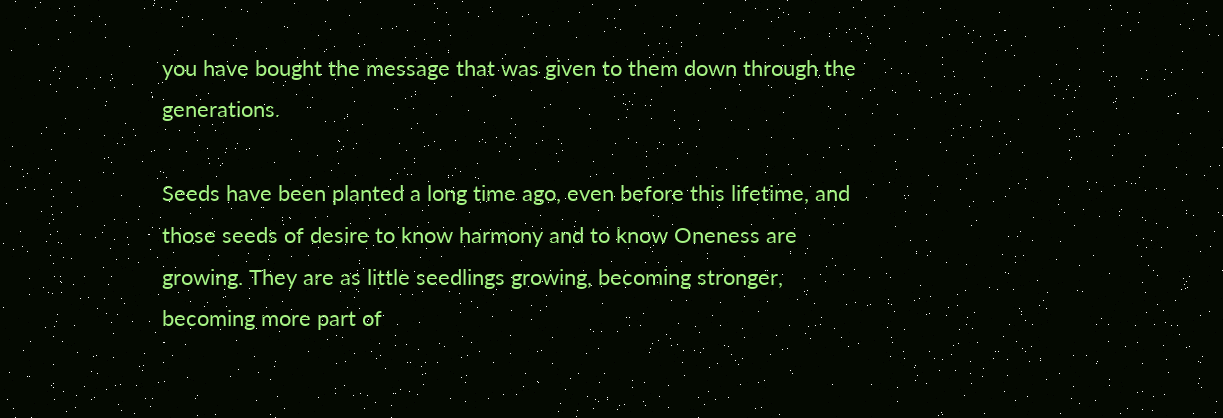you have bought the message that was given to them down through the generations.

Seeds have been planted a long time ago, even before this lifetime, and those seeds of desire to know harmony and to know Oneness are growing. They are as little seedlings growing, becoming stronger, becoming more part of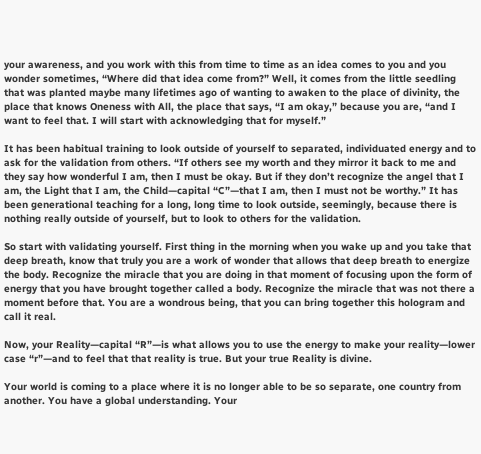your awareness, and you work with this from time to time as an idea comes to you and you wonder sometimes, “Where did that idea come from?” Well, it comes from the little seedling that was planted maybe many lifetimes ago of wanting to awaken to the place of divinity, the place that knows Oneness with All, the place that says, “I am okay,” because you are, “and I want to feel that. I will start with acknowledging that for myself.”

It has been habitual training to look outside of yourself to separated, individuated energy and to ask for the validation from others. “If others see my worth and they mirror it back to me and they say how wonderful I am, then I must be okay. But if they don’t recognize the angel that I am, the Light that I am, the Child—capital “C”—that I am, then I must not be worthy.” It has been generational teaching for a long, long time to look outside, seemingly, because there is nothing really outside of yourself, but to look to others for the validation.

So start with validating yourself. First thing in the morning when you wake up and you take that deep breath, know that truly you are a work of wonder that allows that deep breath to energize the body. Recognize the miracle that you are doing in that moment of focusing upon the form of energy that you have brought together called a body. Recognize the miracle that was not there a moment before that. You are a wondrous being, that you can bring together this hologram and call it real.

Now, your Reality—capital “R”—is what allows you to use the energy to make your reality—lower case “r”—and to feel that that reality is true. But your true Reality is divine.

Your world is coming to a place where it is no longer able to be so separate, one country from another. You have a global understanding. Your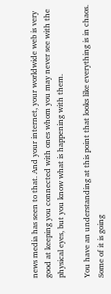news media has seen to that. And your internet, your worldwide web is very good at keeping you connected with ones whom you may never see with the physical eyes, but you know what is happening with them.

You have an understanding at this point that looks like everything is in chaos. Some of it is going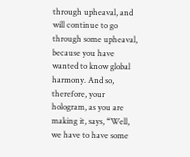through upheaval, and will continue to go through some upheaval, because you have wanted to know global harmony. And so, therefore, your hologram, as you are making it, says, “Well, we have to have some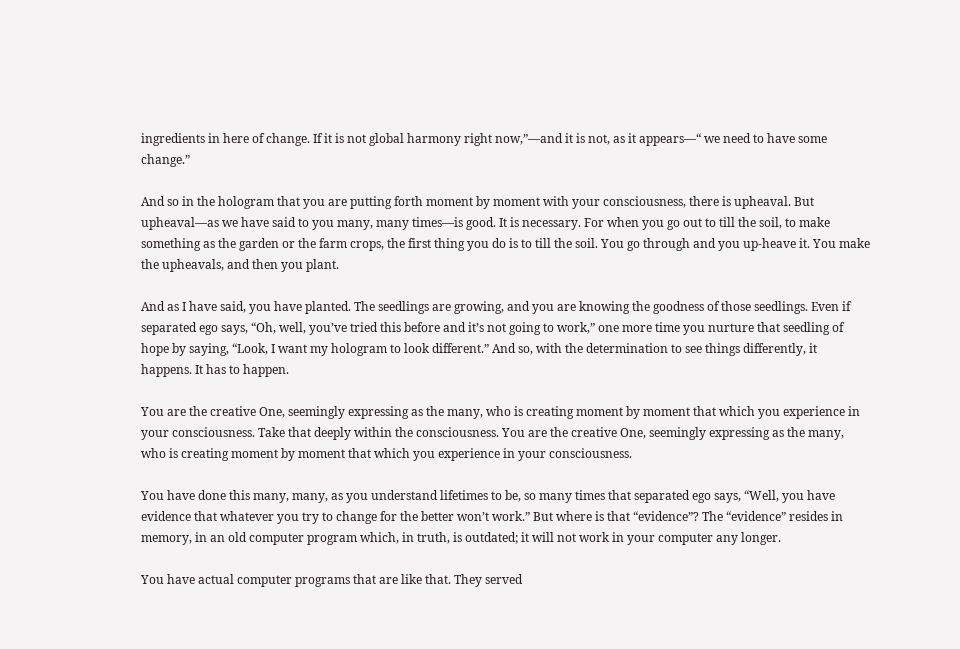ingredients in here of change. If it is not global harmony right now,”—and it is not, as it appears—“ we need to have some change.”

And so in the hologram that you are putting forth moment by moment with your consciousness, there is upheaval. But upheaval—as we have said to you many, many times—is good. It is necessary. For when you go out to till the soil, to make something as the garden or the farm crops, the first thing you do is to till the soil. You go through and you up-heave it. You make the upheavals, and then you plant.

And as I have said, you have planted. The seedlings are growing, and you are knowing the goodness of those seedlings. Even if separated ego says, “Oh, well, you’ve tried this before and it’s not going to work,” one more time you nurture that seedling of hope by saying, “Look, I want my hologram to look different.” And so, with the determination to see things differently, it happens. It has to happen.

You are the creative One, seemingly expressing as the many, who is creating moment by moment that which you experience in your consciousness. Take that deeply within the consciousness. You are the creative One, seemingly expressing as the many, who is creating moment by moment that which you experience in your consciousness.

You have done this many, many, as you understand lifetimes to be, so many times that separated ego says, “Well, you have evidence that whatever you try to change for the better won’t work.” But where is that “evidence”? The “evidence” resides in memory, in an old computer program which, in truth, is outdated; it will not work in your computer any longer.

You have actual computer programs that are like that. They served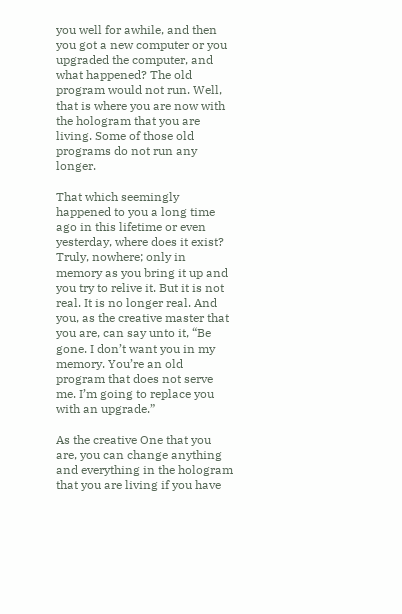you well for awhile, and then you got a new computer or you upgraded the computer, and what happened? The old program would not run. Well, that is where you are now with the hologram that you are living. Some of those old programs do not run any longer.

That which seemingly happened to you a long time ago in this lifetime or even yesterday, where does it exist? Truly, nowhere; only in memory as you bring it up and you try to relive it. But it is not real. It is no longer real. And you, as the creative master that you are, can say unto it, “Be gone. I don’t want you in my memory. You’re an old program that does not serve me. I’m going to replace you with an upgrade.”

As the creative One that you are, you can change anything and everything in the hologram that you are living if you have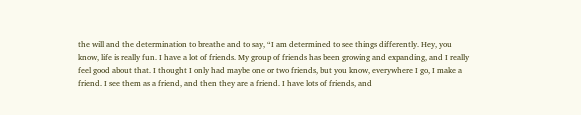the will and the determination to breathe and to say, “I am determined to see things differently. Hey, you know, life is really fun. I have a lot of friends. My group of friends has been growing and expanding, and I really feel good about that. I thought I only had maybe one or two friends, but you know, everywhere I go, I make a friend. I see them as a friend, and then they are a friend. I have lots of friends, and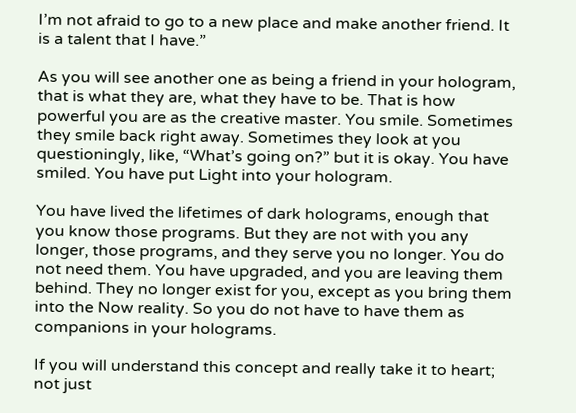I’m not afraid to go to a new place and make another friend. It is a talent that I have.”

As you will see another one as being a friend in your hologram, that is what they are, what they have to be. That is how powerful you are as the creative master. You smile. Sometimes they smile back right away. Sometimes they look at you questioningly, like, “What’s going on?” but it is okay. You have smiled. You have put Light into your hologram.

You have lived the lifetimes of dark holograms, enough that you know those programs. But they are not with you any longer, those programs, and they serve you no longer. You do not need them. You have upgraded, and you are leaving them behind. They no longer exist for you, except as you bring them into the Now reality. So you do not have to have them as companions in your holograms.

If you will understand this concept and really take it to heart; not just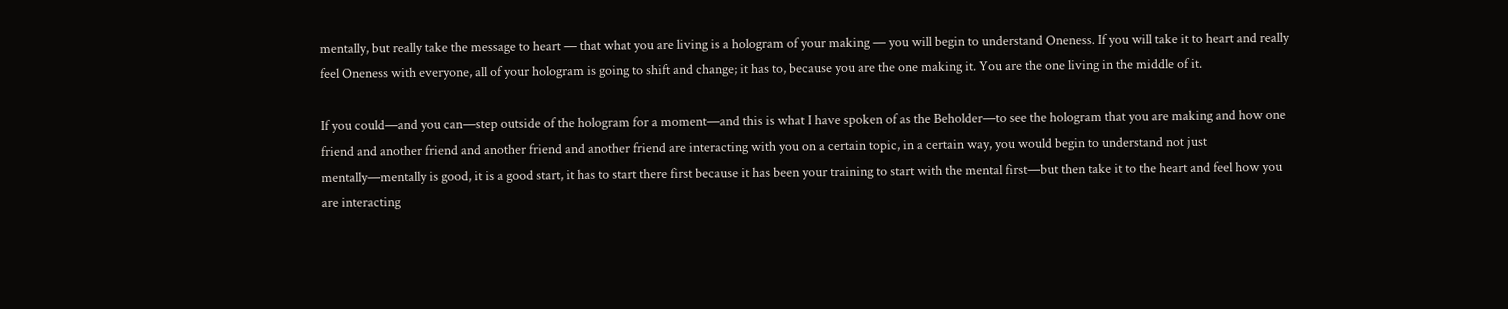mentally, but really take the message to heart — that what you are living is a hologram of your making — you will begin to understand Oneness. If you will take it to heart and really feel Oneness with everyone, all of your hologram is going to shift and change; it has to, because you are the one making it. You are the one living in the middle of it.

If you could—and you can—step outside of the hologram for a moment—and this is what I have spoken of as the Beholder—to see the hologram that you are making and how one friend and another friend and another friend and another friend are interacting with you on a certain topic, in a certain way, you would begin to understand not just mentally—mentally is good, it is a good start, it has to start there first because it has been your training to start with the mental first—but then take it to the heart and feel how you are interacting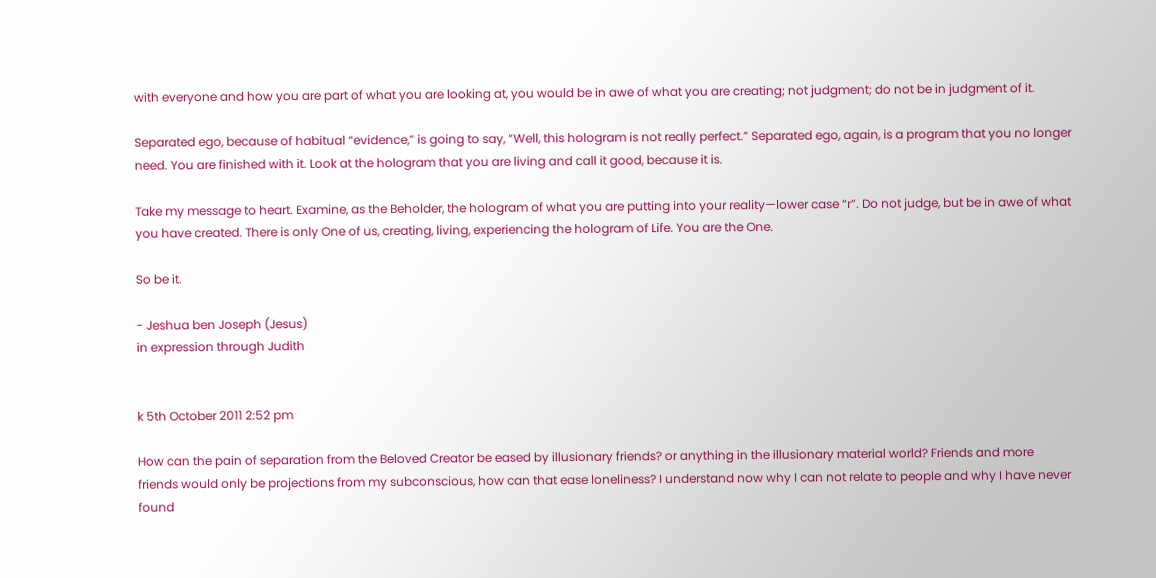with everyone and how you are part of what you are looking at, you would be in awe of what you are creating; not judgment; do not be in judgment of it.

Separated ego, because of habitual “evidence,” is going to say, “Well, this hologram is not really perfect.” Separated ego, again, is a program that you no longer need. You are finished with it. Look at the hologram that you are living and call it good, because it is.

Take my message to heart. Examine, as the Beholder, the hologram of what you are putting into your reality—lower case “r”. Do not judge, but be in awe of what you have created. There is only One of us, creating, living, experiencing the hologram of Life. You are the One.

So be it.

- Jeshua ben Joseph (Jesus)
in expression through Judith


k 5th October 2011 2:52 pm

How can the pain of separation from the Beloved Creator be eased by illusionary friends? or anything in the illusionary material world? Friends and more friends would only be projections from my subconscious, how can that ease loneliness? I understand now why I can not relate to people and why I have never found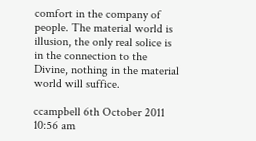comfort in the company of people. The material world is illusion, the only real solice is in the connection to the Divine, nothing in the material world will suffice.

ccampbell 6th October 2011 10:56 am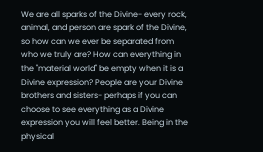We are all sparks of the Divine- every rock, animal, and person are spark of the Divine, so how can we ever be separated from who we truly are? How can everything in the "material world" be empty when it is a Divine expression? People are your Divine brothers and sisters- perhaps if you can choose to see everything as a Divine expression you will feel better. Being in the physical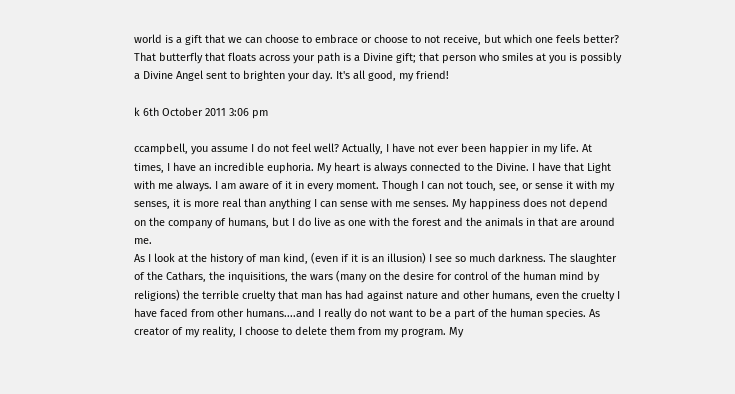world is a gift that we can choose to embrace or choose to not receive, but which one feels better? That butterfly that floats across your path is a Divine gift; that person who smiles at you is possibly a Divine Angel sent to brighten your day. It's all good, my friend!

k 6th October 2011 3:06 pm

ccampbell, you assume I do not feel well? Actually, I have not ever been happier in my life. At times, I have an incredible euphoria. My heart is always connected to the Divine. I have that Light with me always. I am aware of it in every moment. Though I can not touch, see, or sense it with my senses, it is more real than anything I can sense with me senses. My happiness does not depend on the company of humans, but I do live as one with the forest and the animals in that are around me.
As I look at the history of man kind, (even if it is an illusion) I see so much darkness. The slaughter of the Cathars, the inquisitions, the wars (many on the desire for control of the human mind by religions) the terrible cruelty that man has had against nature and other humans, even the cruelty I have faced from other humans....and I really do not want to be a part of the human species. As creator of my reality, I choose to delete them from my program. My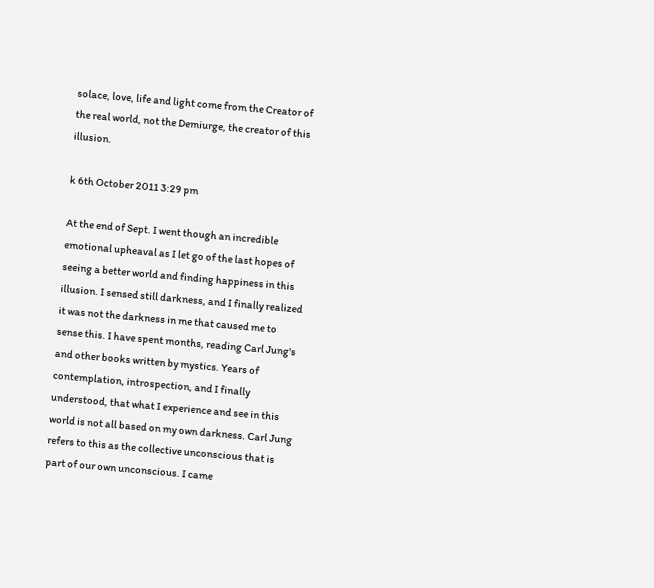solace, love, life and light come from the Creator of the real world, not the Demiurge, the creator of this illusion.

k 6th October 2011 3:29 pm

At the end of Sept. I went though an incredible emotional upheaval as I let go of the last hopes of seeing a better world and finding happiness in this illusion. I sensed still darkness, and I finally realized it was not the darkness in me that caused me to sense this. I have spent months, reading Carl Jung's and other books written by mystics. Years of contemplation, introspection, and I finally understood, that what I experience and see in this world is not all based on my own darkness. Carl Jung refers to this as the collective unconscious that is part of our own unconscious. I came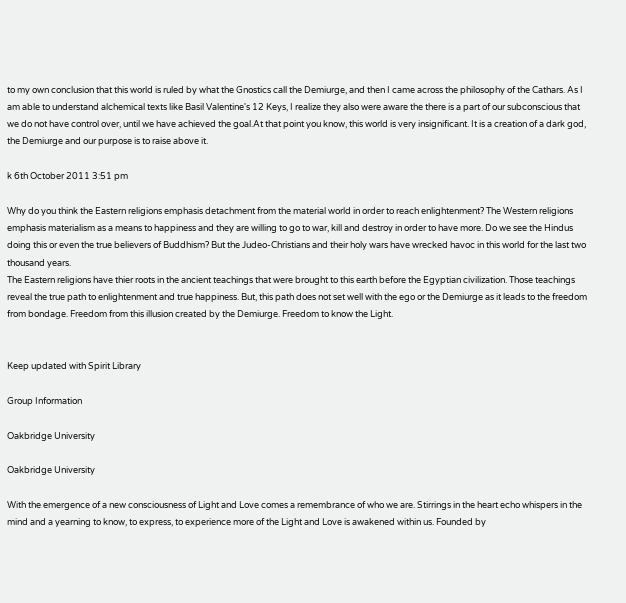to my own conclusion that this world is ruled by what the Gnostics call the Demiurge, and then I came across the philosophy of the Cathars. As I am able to understand alchemical texts like Basil Valentine's 12 Keys, I realize they also were aware the there is a part of our subconscious that we do not have control over, until we have achieved the goal.At that point you know, this world is very insignificant. It is a creation of a dark god, the Demiurge and our purpose is to raise above it.

k 6th October 2011 3:51 pm

Why do you think the Eastern religions emphasis detachment from the material world in order to reach enlightenment? The Western religions emphasis materialism as a means to happiness and they are willing to go to war, kill and destroy in order to have more. Do we see the Hindus doing this or even the true believers of Buddhism? But the Judeo-Christians and their holy wars have wrecked havoc in this world for the last two thousand years.
The Eastern religions have thier roots in the ancient teachings that were brought to this earth before the Egyptian civilization. Those teachings reveal the true path to enlightenment and true happiness. But, this path does not set well with the ego or the Demiurge as it leads to the freedom from bondage. Freedom from this illusion created by the Demiurge. Freedom to know the Light.


Keep updated with Spirit Library

Group Information

Oakbridge University

Oakbridge University

With the emergence of a new consciousness of Light and Love comes a remembrance of who we are. Stirrings in the heart echo whispers in the mind and a yearning to know, to express, to experience more of the Light and Love is awakened within us. Founded by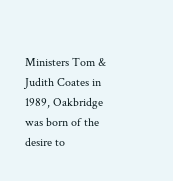Ministers Tom & Judith Coates in 1989, Oakbridge was born of the desire to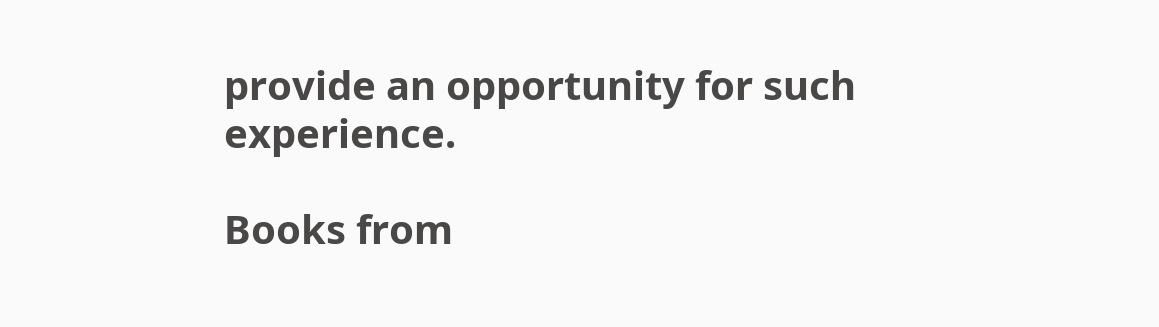provide an opportunity for such experience.

Books from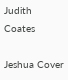Judith Coates

Jeshua Cover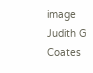image
Judith G Coates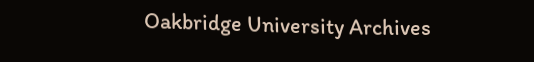Oakbridge University Archives